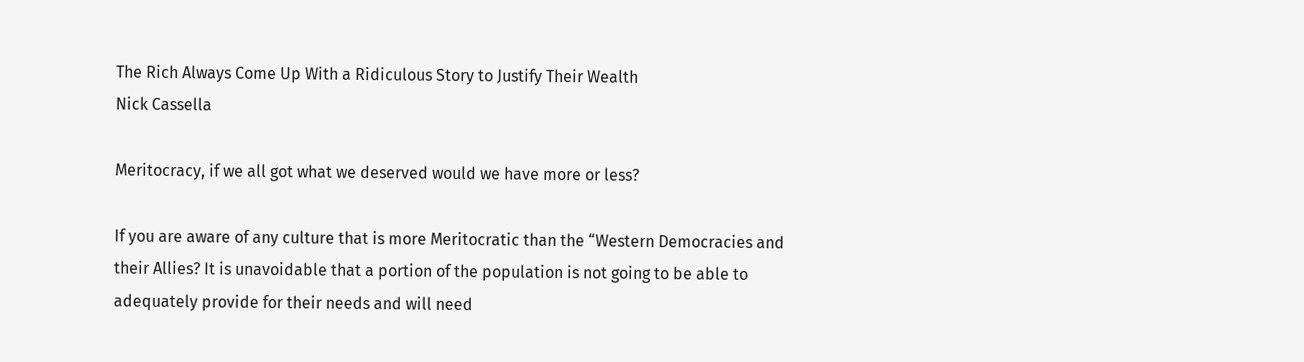The Rich Always Come Up With a Ridiculous Story to Justify Their Wealth
Nick Cassella

Meritocracy, if we all got what we deserved would we have more or less?

If you are aware of any culture that is more Meritocratic than the “Western Democracies and their Allies? It is unavoidable that a portion of the population is not going to be able to adequately provide for their needs and will need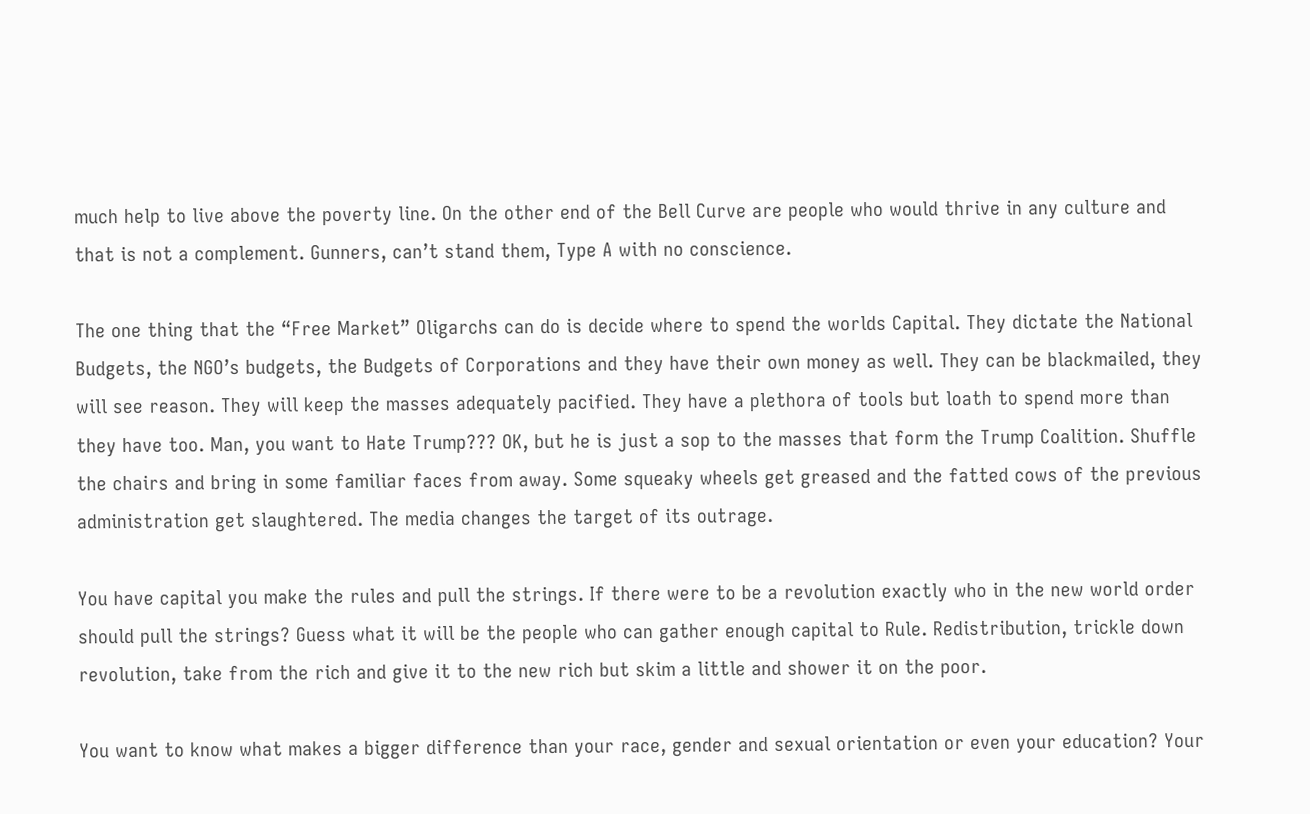much help to live above the poverty line. On the other end of the Bell Curve are people who would thrive in any culture and that is not a complement. Gunners, can’t stand them, Type A with no conscience.

The one thing that the “Free Market” Oligarchs can do is decide where to spend the worlds Capital. They dictate the National Budgets, the NGO’s budgets, the Budgets of Corporations and they have their own money as well. They can be blackmailed, they will see reason. They will keep the masses adequately pacified. They have a plethora of tools but loath to spend more than they have too. Man, you want to Hate Trump??? OK, but he is just a sop to the masses that form the Trump Coalition. Shuffle the chairs and bring in some familiar faces from away. Some squeaky wheels get greased and the fatted cows of the previous administration get slaughtered. The media changes the target of its outrage.

You have capital you make the rules and pull the strings. If there were to be a revolution exactly who in the new world order should pull the strings? Guess what it will be the people who can gather enough capital to Rule. Redistribution, trickle down revolution, take from the rich and give it to the new rich but skim a little and shower it on the poor.

You want to know what makes a bigger difference than your race, gender and sexual orientation or even your education? Your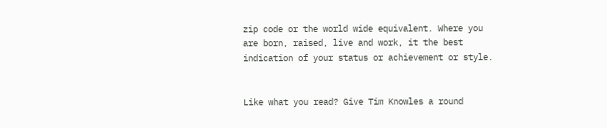zip code or the world wide equivalent. Where you are born, raised, live and work, it the best indication of your status or achievement or style.


Like what you read? Give Tim Knowles a round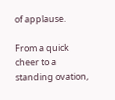of applause.

From a quick cheer to a standing ovation,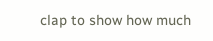clap to show how much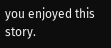you enjoyed this story.